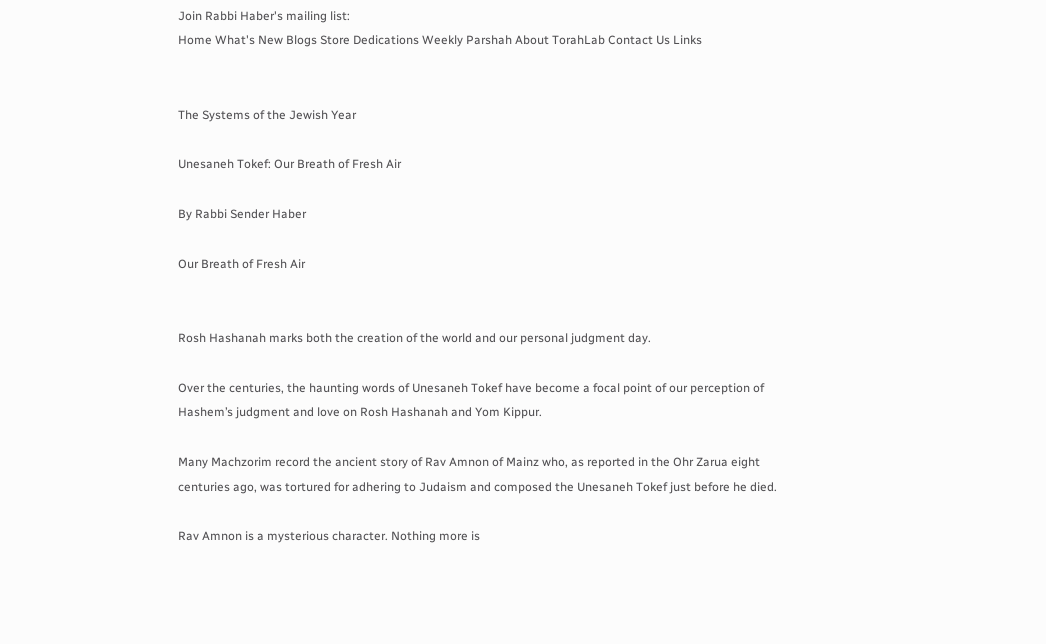Join Rabbi Haber's mailing list:
Home What's New Blogs Store Dedications Weekly Parshah About TorahLab Contact Us Links


The Systems of the Jewish Year

Unesaneh Tokef: Our Breath of Fresh Air

By Rabbi Sender Haber

Our Breath of Fresh Air


Rosh Hashanah marks both the creation of the world and our personal judgment day.

Over the centuries, the haunting words of Unesaneh Tokef have become a focal point of our perception of Hashem’s judgment and love on Rosh Hashanah and Yom Kippur.

Many Machzorim record the ancient story of Rav Amnon of Mainz who, as reported in the Ohr Zarua eight centuries ago, was tortured for adhering to Judaism and composed the Unesaneh Tokef just before he died.

Rav Amnon is a mysterious character. Nothing more is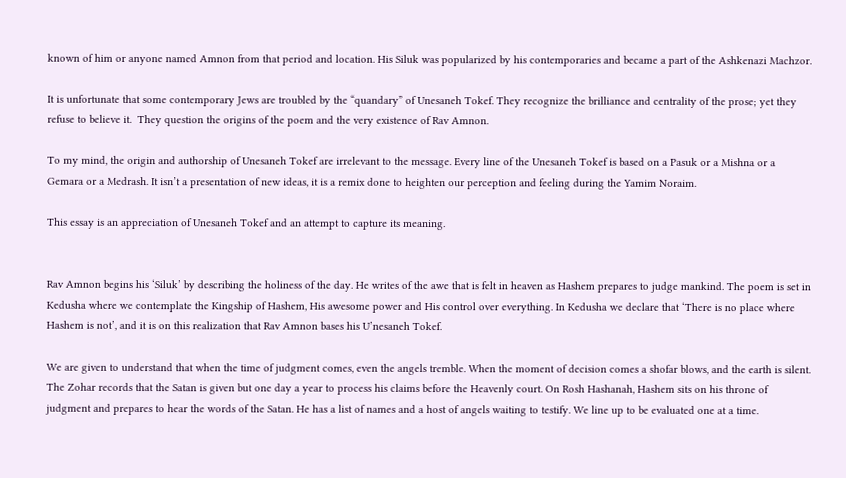known of him or anyone named Amnon from that period and location. His Siluk was popularized by his contemporaries and became a part of the Ashkenazi Machzor.

It is unfortunate that some contemporary Jews are troubled by the “quandary” of Unesaneh Tokef. They recognize the brilliance and centrality of the prose; yet they refuse to believe it.  They question the origins of the poem and the very existence of Rav Amnon.

To my mind, the origin and authorship of Unesaneh Tokef are irrelevant to the message. Every line of the Unesaneh Tokef is based on a Pasuk or a Mishna or a Gemara or a Medrash. It isn’t a presentation of new ideas, it is a remix done to heighten our perception and feeling during the Yamim Noraim.

This essay is an appreciation of Unesaneh Tokef and an attempt to capture its meaning.


Rav Amnon begins his ‘Siluk’ by describing the holiness of the day. He writes of the awe that is felt in heaven as Hashem prepares to judge mankind. The poem is set in Kedusha where we contemplate the Kingship of Hashem, His awesome power and His control over everything. In Kedusha we declare that ‘There is no place where Hashem is not’, and it is on this realization that Rav Amnon bases his U’nesaneh Tokef.

We are given to understand that when the time of judgment comes, even the angels tremble. When the moment of decision comes a shofar blows, and the earth is silent.
The Zohar records that the Satan is given but one day a year to process his claims before the Heavenly court. On Rosh Hashanah, Hashem sits on his throne of judgment and prepares to hear the words of the Satan. He has a list of names and a host of angels waiting to testify. We line up to be evaluated one at a time.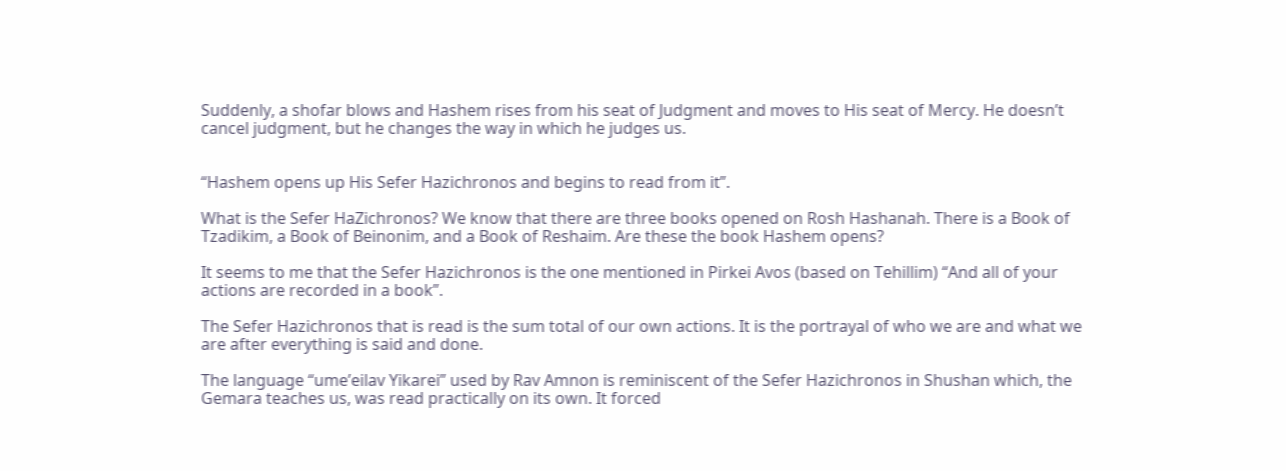Suddenly, a shofar blows and Hashem rises from his seat of Judgment and moves to His seat of Mercy. He doesn’t cancel judgment, but he changes the way in which he judges us.


“Hashem opens up His Sefer Hazichronos and begins to read from it”.

What is the Sefer HaZichronos? We know that there are three books opened on Rosh Hashanah. There is a Book of Tzadikim, a Book of Beinonim, and a Book of Reshaim. Are these the book Hashem opens?

It seems to me that the Sefer Hazichronos is the one mentioned in Pirkei Avos (based on Tehillim) “And all of your actions are recorded in a book”.

The Sefer Hazichronos that is read is the sum total of our own actions. It is the portrayal of who we are and what we are after everything is said and done.

The language “ume’eilav Yikarei” used by Rav Amnon is reminiscent of the Sefer Hazichronos in Shushan which, the Gemara teaches us, was read practically on its own. It forced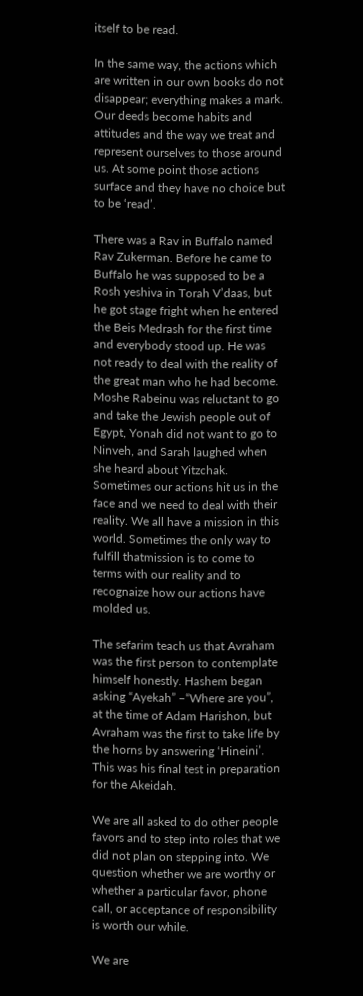itself to be read.

In the same way, the actions which are written in our own books do not disappear; everything makes a mark. Our deeds become habits and attitudes and the way we treat and represent ourselves to those around us. At some point those actions surface and they have no choice but to be ‘read’.

There was a Rav in Buffalo named Rav Zukerman. Before he came to Buffalo he was supposed to be a Rosh yeshiva in Torah V’daas, but he got stage fright when he entered the Beis Medrash for the first time and everybody stood up. He was not ready to deal with the reality of the great man who he had become. Moshe Rabeinu was reluctant to go and take the Jewish people out of Egypt, Yonah did not want to go to Ninveh, and Sarah laughed when she heard about Yitzchak. Sometimes our actions hit us in the face and we need to deal with their reality. We all have a mission in this world. Sometimes the only way to fulfill thatmission is to come to terms with our reality and to recognaize how our actions have molded us.

The sefarim teach us that Avraham was the first person to contemplate himself honestly. Hashem began asking “Ayekah” –“Where are you”, at the time of Adam Harishon, but Avraham was the first to take life by the horns by answering ‘Hineini’. This was his final test in preparation for the Akeidah.

We are all asked to do other people favors and to step into roles that we did not plan on stepping into. We question whether we are worthy or whether a particular favor, phone call, or acceptance of responsibility is worth our while.

We are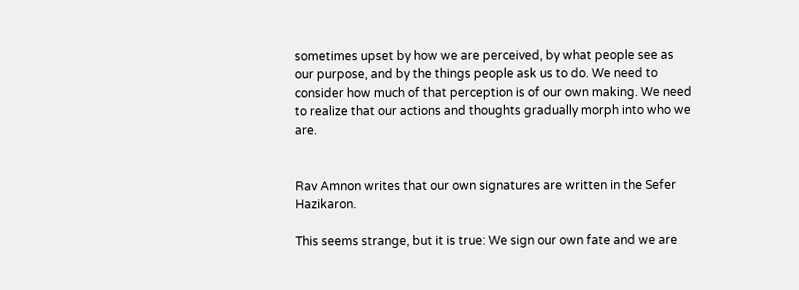sometimes upset by how we are perceived, by what people see as our purpose, and by the things people ask us to do. We need to consider how much of that perception is of our own making. We need to realize that our actions and thoughts gradually morph into who we are.


Rav Amnon writes that our own signatures are written in the Sefer Hazikaron.

This seems strange, but it is true: We sign our own fate and we are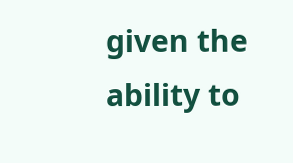given the ability to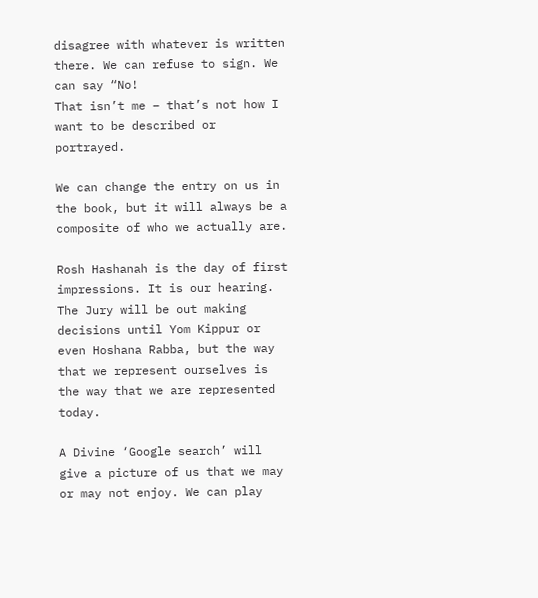disagree with whatever is written there. We can refuse to sign. We can say “No!
That isn’t me – that’s not how I want to be described or portrayed.

We can change the entry on us in the book, but it will always be a composite of who we actually are.

Rosh Hashanah is the day of first impressions. It is our hearing. The Jury will be out making decisions until Yom Kippur or even Hoshana Rabba, but the way that we represent ourselves is the way that we are represented today.

A Divine ‘Google search’ will give a picture of us that we may or may not enjoy. We can play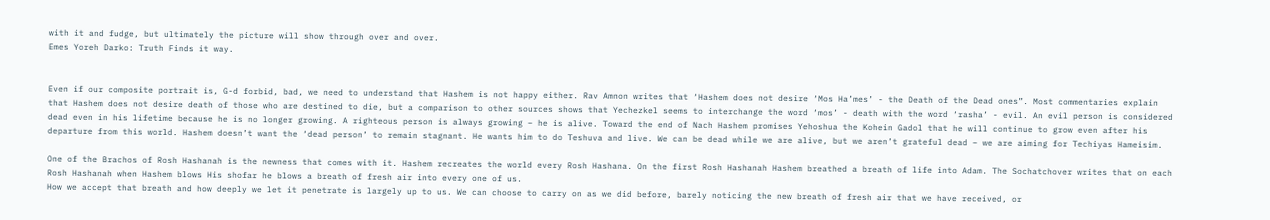with it and fudge, but ultimately the picture will show through over and over.
Emes Yoreh Darko: Truth Finds it way.


Even if our composite portrait is, G-d forbid, bad, we need to understand that Hashem is not happy either. Rav Amnon writes that ‘Hashem does not desire ‘Mos Ha’mes’ - the Death of the Dead ones”. Most commentaries explain that Hashem does not desire death of those who are destined to die, but a comparison to other sources shows that Yechezkel seems to interchange the word ‘mos’ - death with the word ‘rasha’ - evil. An evil person is considered dead even in his lifetime because he is no longer growing. A righteous person is always growing – he is alive. Toward the end of Nach Hashem promises Yehoshua the Kohein Gadol that he will continue to grow even after his departure from this world. Hashem doesn’t want the ‘dead person’ to remain stagnant. He wants him to do Teshuva and live. We can be dead while we are alive, but we aren’t grateful dead – we are aiming for Techiyas Hameisim.

One of the Brachos of Rosh Hashanah is the newness that comes with it. Hashem recreates the world every Rosh Hashana. On the first Rosh Hashanah Hashem breathed a breath of life into Adam. The Sochatchover writes that on each Rosh Hashanah when Hashem blows His shofar he blows a breath of fresh air into every one of us.
How we accept that breath and how deeply we let it penetrate is largely up to us. We can choose to carry on as we did before, barely noticing the new breath of fresh air that we have received, or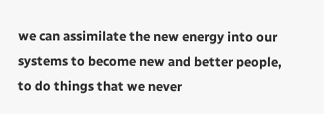we can assimilate the new energy into our systems to become new and better people, to do things that we never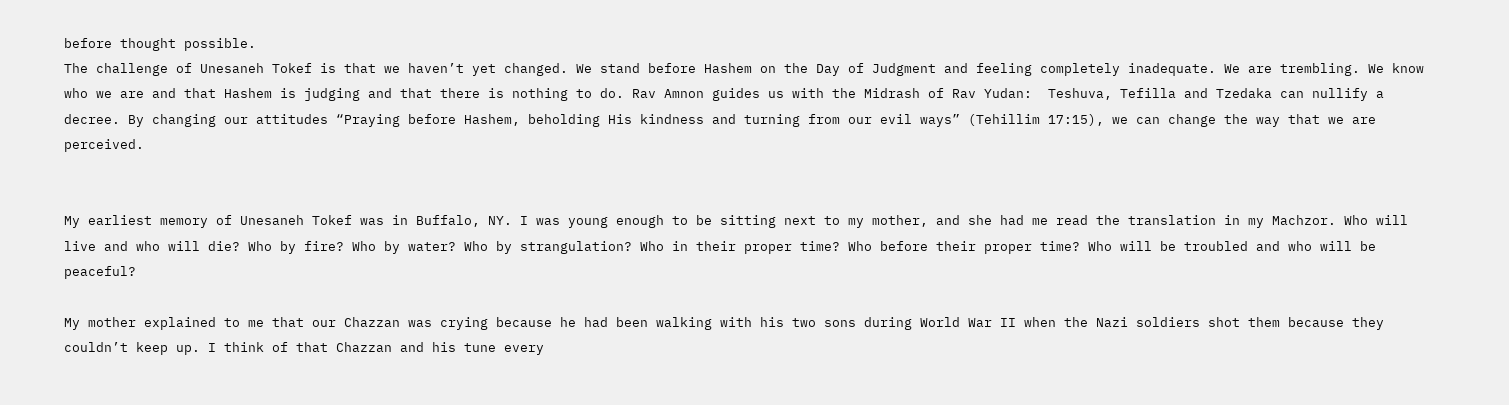before thought possible.
The challenge of Unesaneh Tokef is that we haven’t yet changed. We stand before Hashem on the Day of Judgment and feeling completely inadequate. We are trembling. We know who we are and that Hashem is judging and that there is nothing to do. Rav Amnon guides us with the Midrash of Rav Yudan:  Teshuva, Tefilla and Tzedaka can nullify a decree. By changing our attitudes “Praying before Hashem, beholding His kindness and turning from our evil ways” (Tehillim 17:15), we can change the way that we are perceived.


My earliest memory of Unesaneh Tokef was in Buffalo, NY. I was young enough to be sitting next to my mother, and she had me read the translation in my Machzor. Who will live and who will die? Who by fire? Who by water? Who by strangulation? Who in their proper time? Who before their proper time? Who will be troubled and who will be peaceful?

My mother explained to me that our Chazzan was crying because he had been walking with his two sons during World War II when the Nazi soldiers shot them because they couldn’t keep up. I think of that Chazzan and his tune every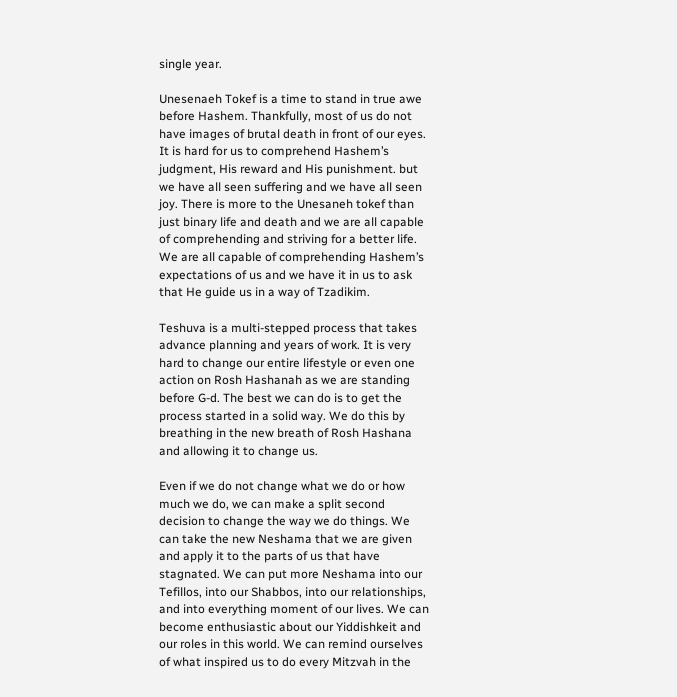single year.

Unesenaeh Tokef is a time to stand in true awe before Hashem. Thankfully, most of us do not have images of brutal death in front of our eyes. It is hard for us to comprehend Hashem’s judgment, His reward and His punishment. but we have all seen suffering and we have all seen joy. There is more to the Unesaneh tokef than just binary life and death and we are all capable of comprehending and striving for a better life. We are all capable of comprehending Hashem’s expectations of us and we have it in us to ask that He guide us in a way of Tzadikim.

Teshuva is a multi-stepped process that takes advance planning and years of work. It is very hard to change our entire lifestyle or even one action on Rosh Hashanah as we are standing before G-d. The best we can do is to get the process started in a solid way. We do this by breathing in the new breath of Rosh Hashana and allowing it to change us.

Even if we do not change what we do or how much we do, we can make a split second decision to change the way we do things. We can take the new Neshama that we are given and apply it to the parts of us that have stagnated. We can put more Neshama into our Tefillos, into our Shabbos, into our relationships, and into everything moment of our lives. We can become enthusiastic about our Yiddishkeit and our roles in this world. We can remind ourselves of what inspired us to do every Mitzvah in the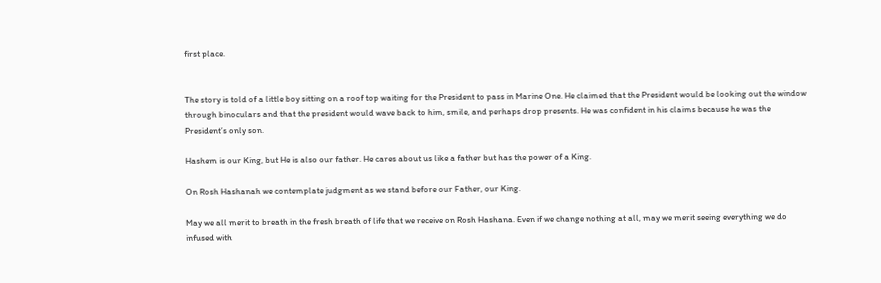first place.


The story is told of a little boy sitting on a roof top waiting for the President to pass in Marine One. He claimed that the President would be looking out the window through binoculars and that the president would wave back to him, smile, and perhaps drop presents. He was confident in his claims because he was the President’s only son.

Hashem is our King, but He is also our father. He cares about us like a father but has the power of a King.

On Rosh Hashanah we contemplate judgment as we stand before our Father, our King.

May we all merit to breath in the fresh breath of life that we receive on Rosh Hashana. Even if we change nothing at all, may we merit seeing everything we do infused with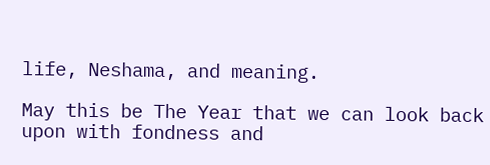life, Neshama, and meaning.

May this be The Year that we can look back upon with fondness and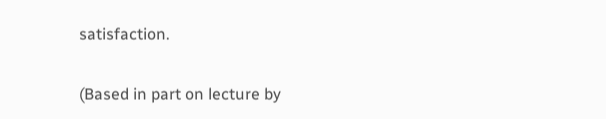satisfaction.

(Based in part on lecture by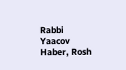Rabbi Yaacov Haber, Rosh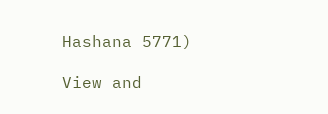Hashana 5771)

View and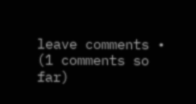leave comments • (1 comments so far)